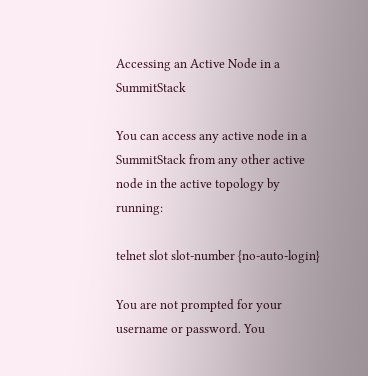Accessing an Active Node in a SummitStack

You can access any active node in a SummitStack from any other active node in the active topology by running:

telnet slot slot-number {no-auto-login}

You are not prompted for your username or password. You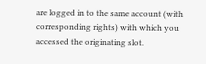are logged in to the same account (with corresponding rights) with which you accessed the originating slot.